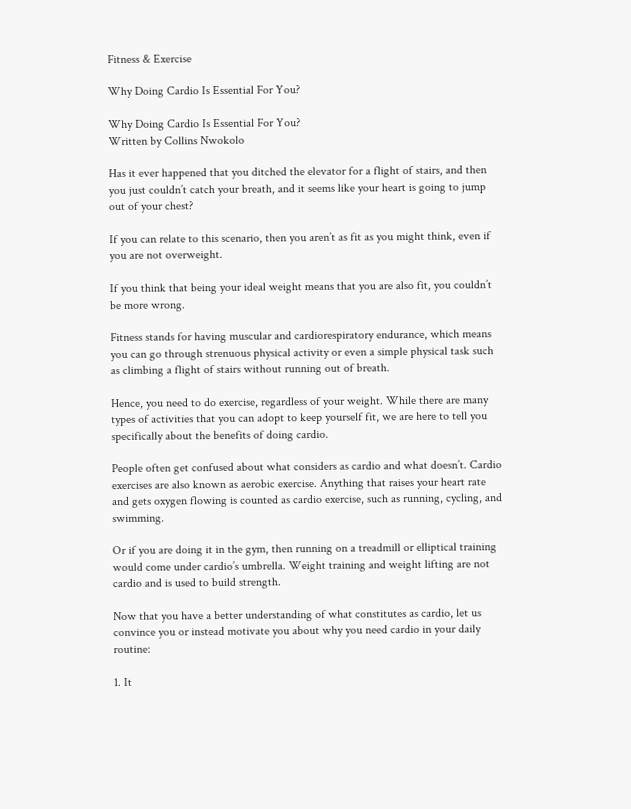Fitness & Exercise

Why Doing Cardio Is Essential For You?

Why Doing Cardio Is Essential For You?
Written by Collins Nwokolo

Has it ever happened that you ditched the elevator for a flight of stairs, and then you just couldn’t catch your breath, and it seems like your heart is going to jump out of your chest?

If you can relate to this scenario, then you aren’t as fit as you might think, even if you are not overweight.

If you think that being your ideal weight means that you are also fit, you couldn’t be more wrong.

Fitness stands for having muscular and cardiorespiratory endurance, which means you can go through strenuous physical activity or even a simple physical task such as climbing a flight of stairs without running out of breath.

Hence, you need to do exercise, regardless of your weight. While there are many types of activities that you can adopt to keep yourself fit, we are here to tell you specifically about the benefits of doing cardio.

People often get confused about what considers as cardio and what doesn’t. Cardio exercises are also known as aerobic exercise. Anything that raises your heart rate and gets oxygen flowing is counted as cardio exercise, such as running, cycling, and swimming.

Or if you are doing it in the gym, then running on a treadmill or elliptical training would come under cardio’s umbrella. Weight training and weight lifting are not cardio and is used to build strength.

Now that you have a better understanding of what constitutes as cardio, let us convince you or instead motivate you about why you need cardio in your daily routine:

1. It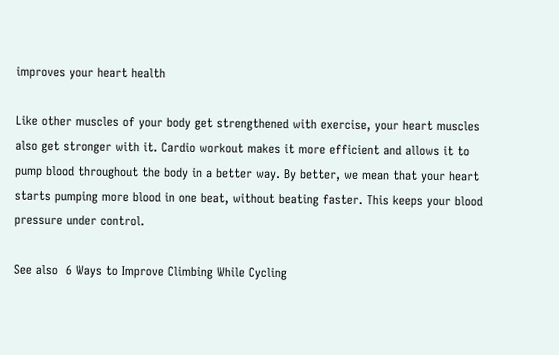improves your heart health

Like other muscles of your body get strengthened with exercise, your heart muscles also get stronger with it. Cardio workout makes it more efficient and allows it to pump blood throughout the body in a better way. By better, we mean that your heart starts pumping more blood in one beat, without beating faster. This keeps your blood pressure under control.

See also  6 Ways to Improve Climbing While Cycling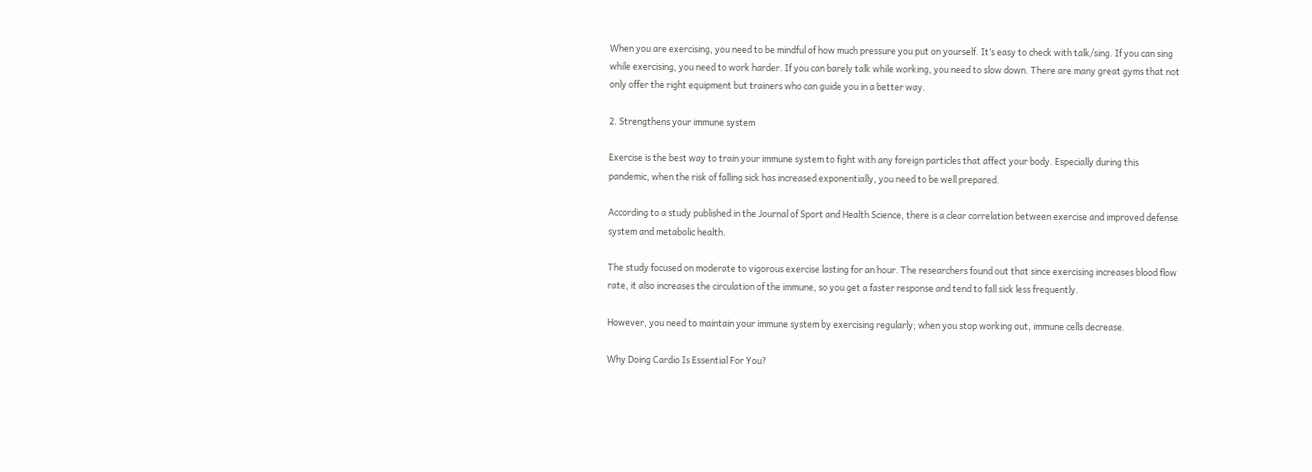When you are exercising, you need to be mindful of how much pressure you put on yourself. It’s easy to check with talk/sing. If you can sing while exercising, you need to work harder. If you can barely talk while working, you need to slow down. There are many great gyms that not only offer the right equipment but trainers who can guide you in a better way.

2. Strengthens your immune system

Exercise is the best way to train your immune system to fight with any foreign particles that affect your body. Especially during this pandemic, when the risk of falling sick has increased exponentially, you need to be well prepared.

According to a study published in the Journal of Sport and Health Science, there is a clear correlation between exercise and improved defense system and metabolic health.

The study focused on moderate to vigorous exercise lasting for an hour. The researchers found out that since exercising increases blood flow rate, it also increases the circulation of the immune, so you get a faster response and tend to fall sick less frequently.

However, you need to maintain your immune system by exercising regularly; when you stop working out, immune cells decrease.

Why Doing Cardio Is Essential For You?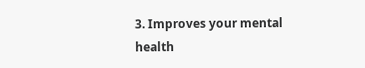3. Improves your mental health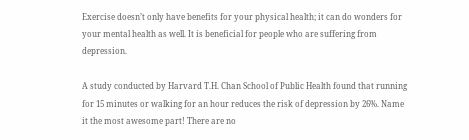Exercise doesn’t only have benefits for your physical health; it can do wonders for your mental health as well. It is beneficial for people who are suffering from depression.

A study conducted by Harvard T.H. Chan School of Public Health found that running for 15 minutes or walking for an hour reduces the risk of depression by 26%. Name it the most awesome part! There are no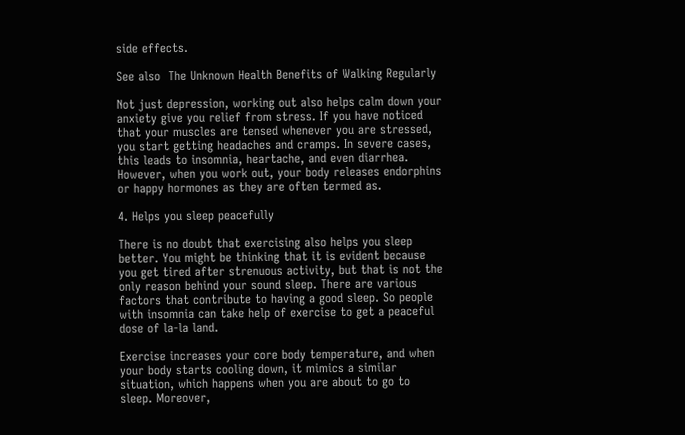side effects.

See also  The Unknown Health Benefits of Walking Regularly

Not just depression, working out also helps calm down your anxiety give you relief from stress. If you have noticed that your muscles are tensed whenever you are stressed, you start getting headaches and cramps. In severe cases, this leads to insomnia, heartache, and even diarrhea. However, when you work out, your body releases endorphins or happy hormones as they are often termed as.

4. Helps you sleep peacefully

There is no doubt that exercising also helps you sleep better. You might be thinking that it is evident because you get tired after strenuous activity, but that is not the only reason behind your sound sleep. There are various factors that contribute to having a good sleep. So people with insomnia can take help of exercise to get a peaceful dose of la-la land.

Exercise increases your core body temperature, and when your body starts cooling down, it mimics a similar situation, which happens when you are about to go to sleep. Moreover,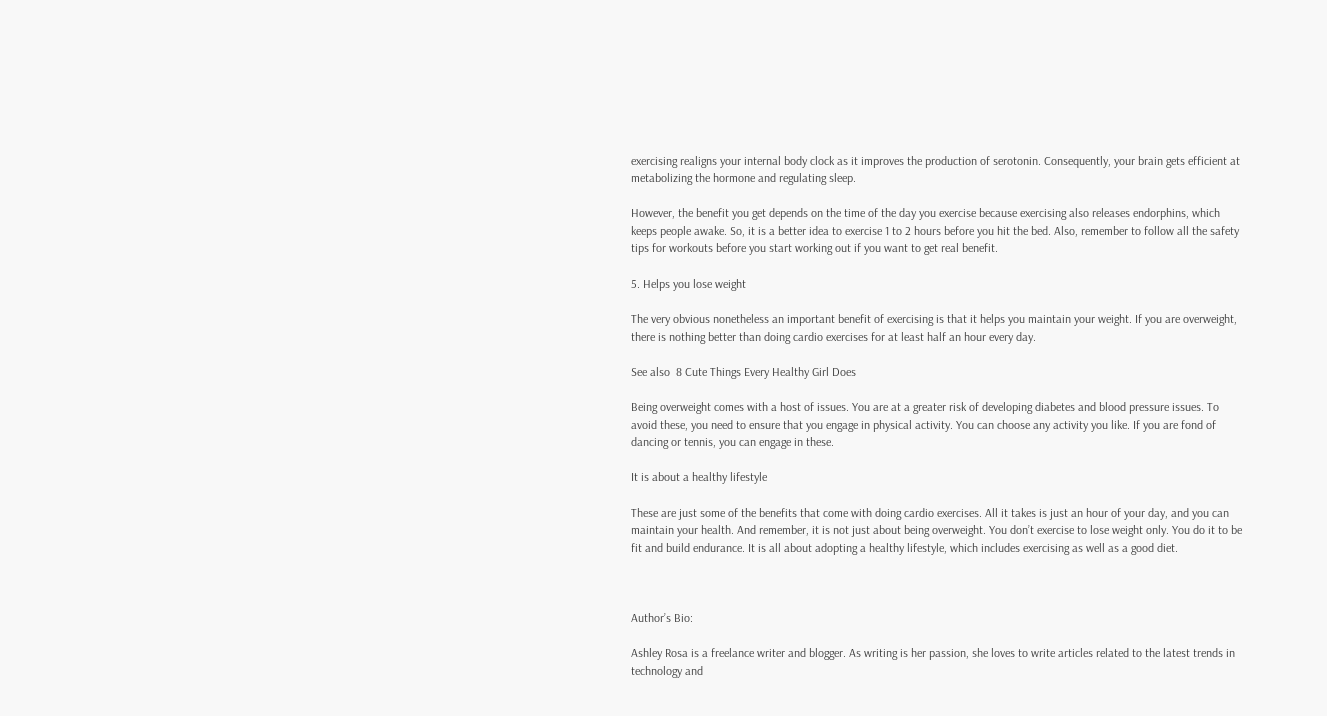exercising realigns your internal body clock as it improves the production of serotonin. Consequently, your brain gets efficient at metabolizing the hormone and regulating sleep.

However, the benefit you get depends on the time of the day you exercise because exercising also releases endorphins, which keeps people awake. So, it is a better idea to exercise 1 to 2 hours before you hit the bed. Also, remember to follow all the safety tips for workouts before you start working out if you want to get real benefit.

5. Helps you lose weight

The very obvious nonetheless an important benefit of exercising is that it helps you maintain your weight. If you are overweight, there is nothing better than doing cardio exercises for at least half an hour every day.

See also  8 Cute Things Every Healthy Girl Does

Being overweight comes with a host of issues. You are at a greater risk of developing diabetes and blood pressure issues. To avoid these, you need to ensure that you engage in physical activity. You can choose any activity you like. If you are fond of dancing or tennis, you can engage in these.

It is about a healthy lifestyle

These are just some of the benefits that come with doing cardio exercises. All it takes is just an hour of your day, and you can maintain your health. And remember, it is not just about being overweight. You don’t exercise to lose weight only. You do it to be fit and build endurance. It is all about adopting a healthy lifestyle, which includes exercising as well as a good diet.



Author’s Bio:

Ashley Rosa is a freelance writer and blogger. As writing is her passion, she loves to write articles related to the latest trends in technology and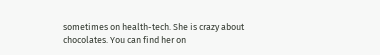sometimes on health-tech. She is crazy about chocolates. You can find her on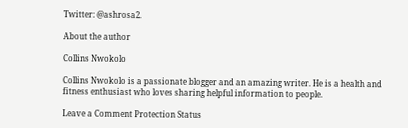Twitter: @ashrosa2.

About the author

Collins Nwokolo

Collins Nwokolo is a passionate blogger and an amazing writer. He is a health and fitness enthusiast who loves sharing helpful information to people.

Leave a Comment Protection Status